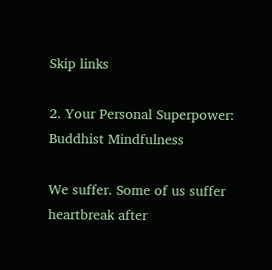Skip links

2. Your Personal Superpower: Buddhist Mindfulness

We suffer. Some of us suffer heartbreak after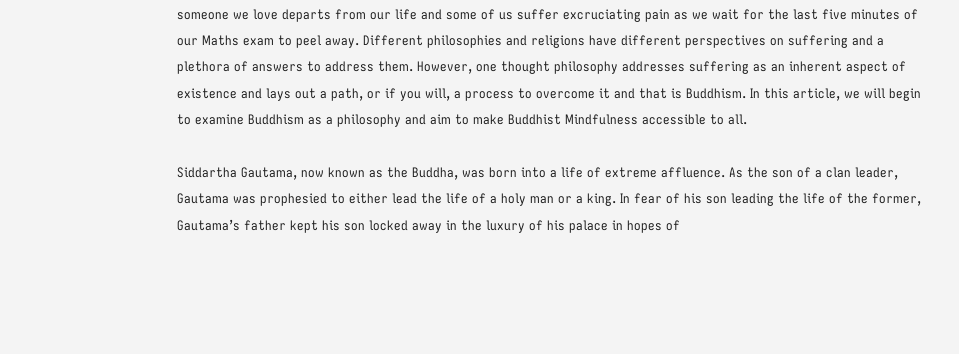someone we love departs from our life and some of us suffer excruciating pain as we wait for the last five minutes of our Maths exam to peel away. Different philosophies and religions have different perspectives on suffering and a plethora of answers to address them. However, one thought philosophy addresses suffering as an inherent aspect of existence and lays out a path, or if you will, a process to overcome it and that is Buddhism. In this article, we will begin to examine Buddhism as a philosophy and aim to make Buddhist Mindfulness accessible to all.

Siddartha Gautama, now known as the Buddha, was born into a life of extreme affluence. As the son of a clan leader, Gautama was prophesied to either lead the life of a holy man or a king. In fear of his son leading the life of the former, Gautama’s father kept his son locked away in the luxury of his palace in hopes of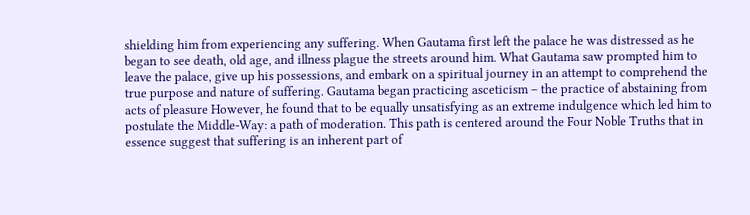shielding him from experiencing any suffering. When Gautama first left the palace he was distressed as he began to see death, old age, and illness plague the streets around him. What Gautama saw prompted him to leave the palace, give up his possessions, and embark on a spiritual journey in an attempt to comprehend the true purpose and nature of suffering. Gautama began practicing asceticism – the practice of abstaining from acts of pleasure However, he found that to be equally unsatisfying as an extreme indulgence which led him to postulate the Middle-Way: a path of moderation. This path is centered around the Four Noble Truths that in essence suggest that suffering is an inherent part of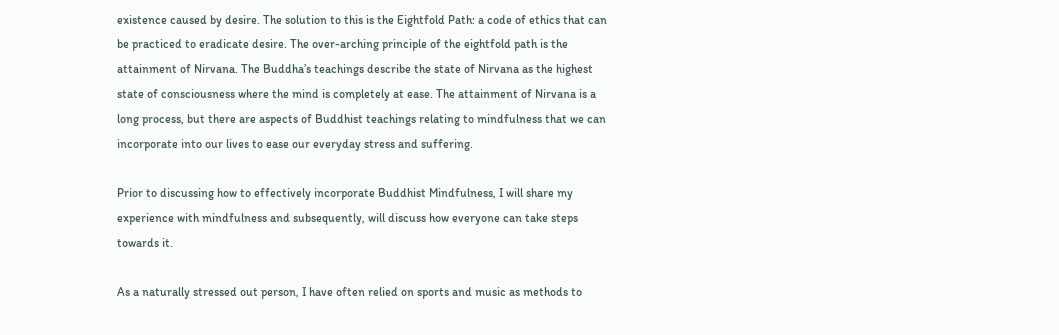existence caused by desire. The solution to this is the Eightfold Path: a code of ethics that can be practiced to eradicate desire. The over-arching principle of the eightfold path is the attainment of Nirvana. The Buddha’s teachings describe the state of Nirvana as the highest state of consciousness where the mind is completely at ease. The attainment of Nirvana is a long process, but there are aspects of Buddhist teachings relating to mindfulness that we can incorporate into our lives to ease our everyday stress and suffering.

Prior to discussing how to effectively incorporate Buddhist Mindfulness, I will share my experience with mindfulness and subsequently, will discuss how everyone can take steps towards it.

As a naturally stressed out person, I have often relied on sports and music as methods to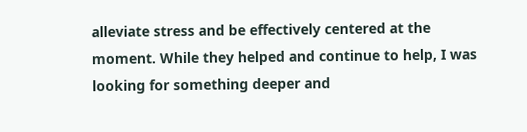alleviate stress and be effectively centered at the moment. While they helped and continue to help, I was looking for something deeper and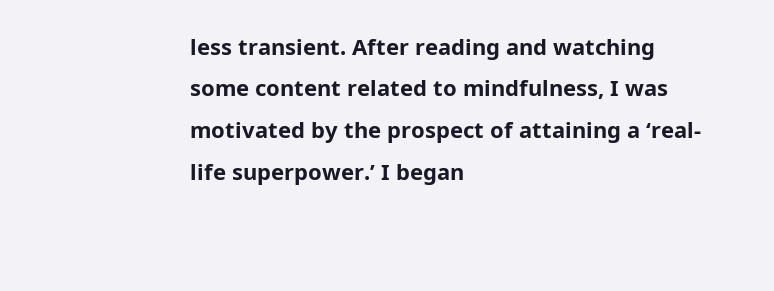less transient. After reading and watching some content related to mindfulness, I was motivated by the prospect of attaining a ‘real-life superpower.’ I began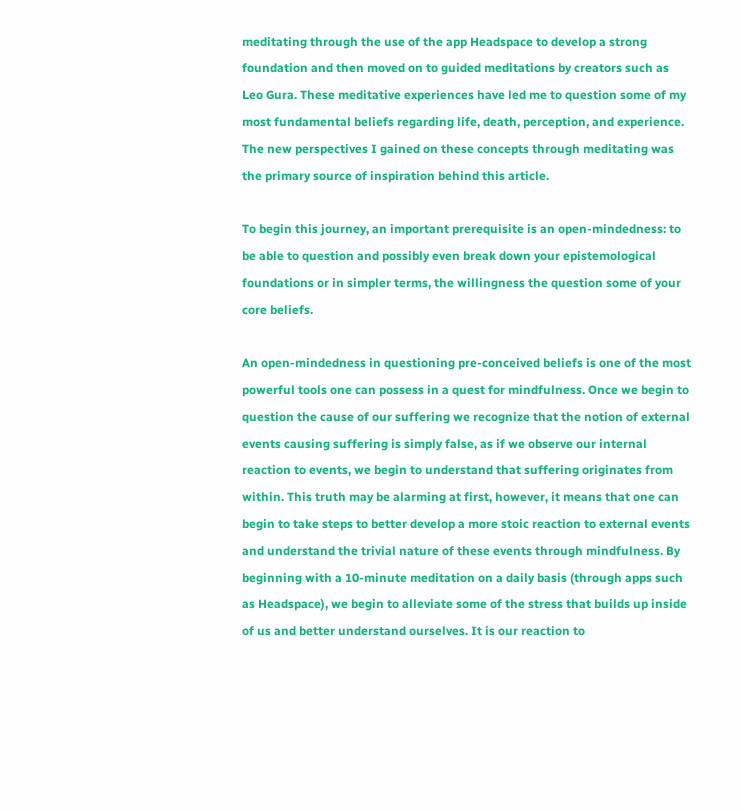meditating through the use of the app Headspace to develop a strong foundation and then moved on to guided meditations by creators such as Leo Gura. These meditative experiences have led me to question some of my most fundamental beliefs regarding life, death, perception, and experience. The new perspectives I gained on these concepts through meditating was the primary source of inspiration behind this article.

To begin this journey, an important prerequisite is an open-mindedness: to be able to question and possibly even break down your epistemological foundations or in simpler terms, the willingness the question some of your core beliefs.

An open-mindedness in questioning pre-conceived beliefs is one of the most powerful tools one can possess in a quest for mindfulness. Once we begin to question the cause of our suffering we recognize that the notion of external events causing suffering is simply false, as if we observe our internal reaction to events, we begin to understand that suffering originates from within. This truth may be alarming at first, however, it means that one can begin to take steps to better develop a more stoic reaction to external events and understand the trivial nature of these events through mindfulness. By beginning with a 10-minute meditation on a daily basis (through apps such as Headspace), we begin to alleviate some of the stress that builds up inside of us and better understand ourselves. It is our reaction to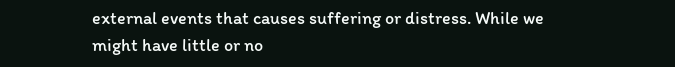external events that causes suffering or distress. While we might have little or no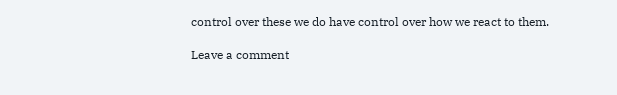control over these we do have control over how we react to them.

Leave a comment